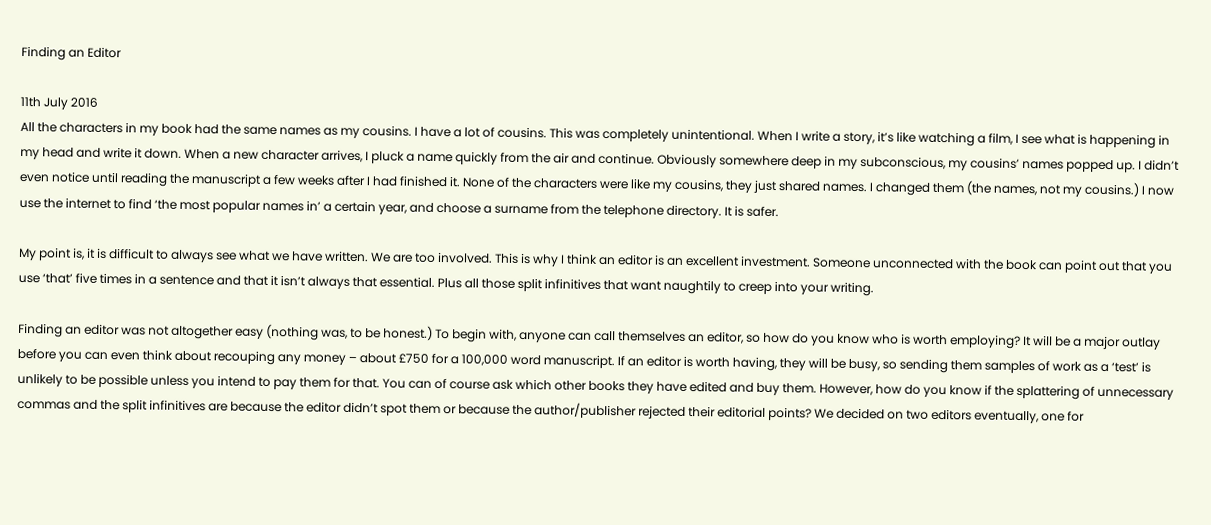Finding an Editor

11th July 2016
All the characters in my book had the same names as my cousins. I have a lot of cousins. This was completely unintentional. When I write a story, it’s like watching a film, I see what is happening in my head and write it down. When a new character arrives, I pluck a name quickly from the air and continue. Obviously somewhere deep in my subconscious, my cousins’ names popped up. I didn’t even notice until reading the manuscript a few weeks after I had finished it. None of the characters were like my cousins, they just shared names. I changed them (the names, not my cousins.) I now use the internet to find ‘the most popular names in’ a certain year, and choose a surname from the telephone directory. It is safer.

My point is, it is difficult to always see what we have written. We are too involved. This is why I think an editor is an excellent investment. Someone unconnected with the book can point out that you use ‘that’ five times in a sentence and that it isn’t always that essential. Plus all those split infinitives that want naughtily to creep into your writing.

Finding an editor was not altogether easy (nothing was, to be honest.) To begin with, anyone can call themselves an editor, so how do you know who is worth employing? It will be a major outlay before you can even think about recouping any money – about £750 for a 100,000 word manuscript. If an editor is worth having, they will be busy, so sending them samples of work as a ‘test’ is unlikely to be possible unless you intend to pay them for that. You can of course ask which other books they have edited and buy them. However, how do you know if the splattering of unnecessary commas and the split infinitives are because the editor didn’t spot them or because the author/publisher rejected their editorial points? We decided on two editors eventually, one for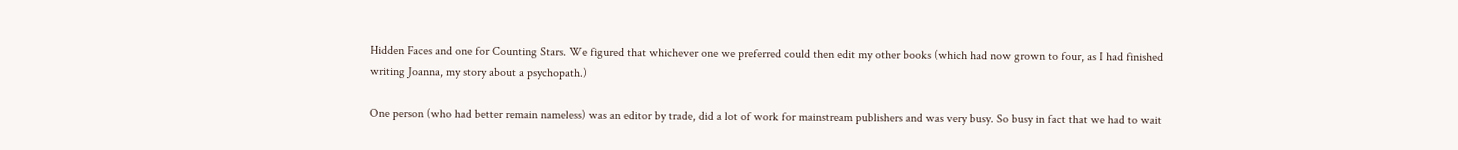Hidden Faces and one for Counting Stars. We figured that whichever one we preferred could then edit my other books (which had now grown to four, as I had finished writing Joanna, my story about a psychopath.)

One person (who had better remain nameless) was an editor by trade, did a lot of work for mainstream publishers and was very busy. So busy in fact that we had to wait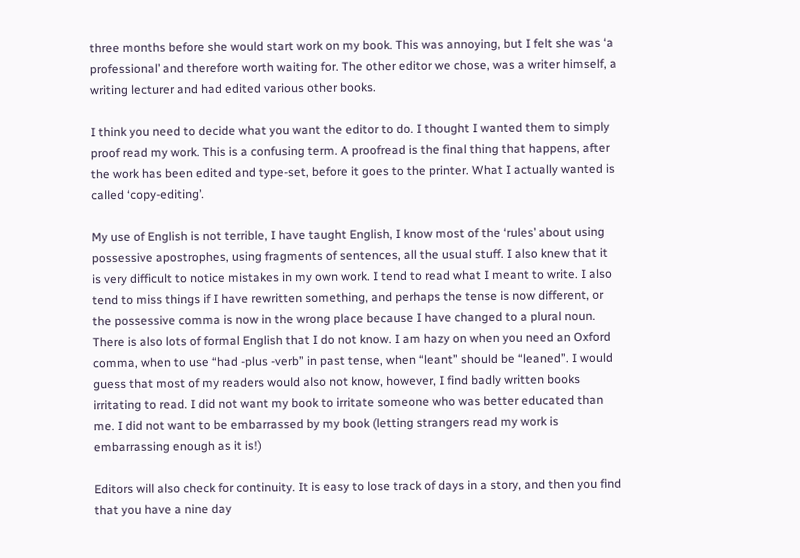three months before she would start work on my book. This was annoying, but I felt she was ‘a professional’ and therefore worth waiting for. The other editor we chose, was a writer himself, a writing lecturer and had edited various other books.

I think you need to decide what you want the editor to do. I thought I wanted them to simply proof read my work. This is a confusing term. A proofread is the final thing that happens, after the work has been edited and type-set, before it goes to the printer. What I actually wanted is called ‘copy-editing’.

My use of English is not terrible, I have taught English, I know most of the ‘rules’ about using possessive apostrophes, using fragments of sentences, all the usual stuff. I also knew that it is very difficult to notice mistakes in my own work. I tend to read what I meant to write. I also tend to miss things if I have rewritten something, and perhaps the tense is now different, or the possessive comma is now in the wrong place because I have changed to a plural noun. There is also lots of formal English that I do not know. I am hazy on when you need an Oxford comma, when to use “had -plus -verb” in past tense, when “leant” should be “leaned”. I would guess that most of my readers would also not know, however, I find badly written books irritating to read. I did not want my book to irritate someone who was better educated than me. I did not want to be embarrassed by my book (letting strangers read my work is embarrassing enough as it is!)

Editors will also check for continuity. It is easy to lose track of days in a story, and then you find that you have a nine day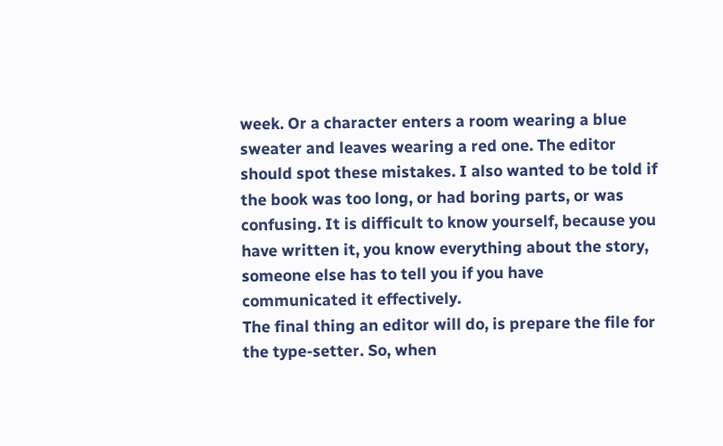week. Or a character enters a room wearing a blue sweater and leaves wearing a red one. The editor should spot these mistakes. I also wanted to be told if the book was too long, or had boring parts, or was confusing. It is difficult to know yourself, because you have written it, you know everything about the story, someone else has to tell you if you have communicated it effectively.
The final thing an editor will do, is prepare the file for the type-setter. So, when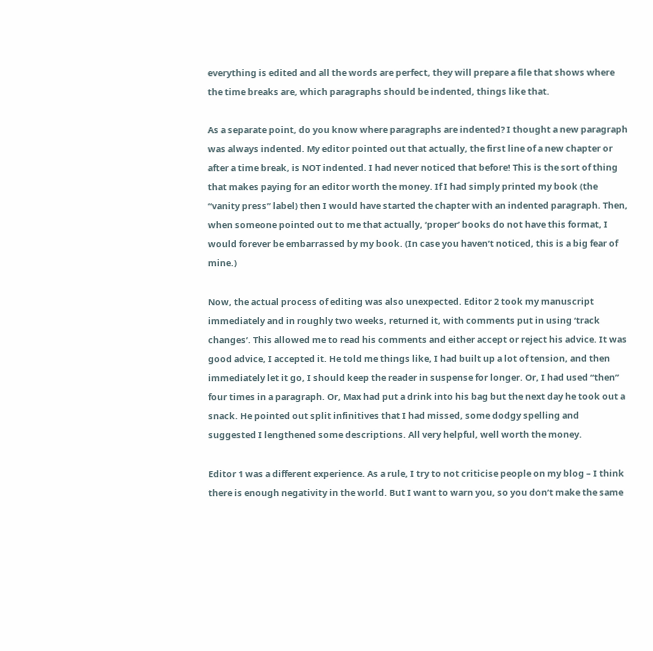everything is edited and all the words are perfect, they will prepare a file that shows where the time breaks are, which paragraphs should be indented, things like that.

As a separate point, do you know where paragraphs are indented? I thought a new paragraph was always indented. My editor pointed out that actually, the first line of a new chapter or after a time break, is NOT indented. I had never noticed that before! This is the sort of thing that makes paying for an editor worth the money. If I had simply printed my book (the “vanity press” label) then I would have started the chapter with an indented paragraph. Then, when someone pointed out to me that actually, ‘proper’ books do not have this format, I would forever be embarrassed by my book. (In case you haven’t noticed, this is a big fear of mine.)

Now, the actual process of editing was also unexpected. Editor 2 took my manuscript immediately and in roughly two weeks, returned it, with comments put in using ‘track changes’. This allowed me to read his comments and either accept or reject his advice. It was good advice, I accepted it. He told me things like, I had built up a lot of tension, and then immediately let it go, I should keep the reader in suspense for longer. Or, I had used “then” four times in a paragraph. Or, Max had put a drink into his bag but the next day he took out a snack. He pointed out split infinitives that I had missed, some dodgy spelling and suggested I lengthened some descriptions. All very helpful, well worth the money.

Editor 1 was a different experience. As a rule, I try to not criticise people on my blog – I think there is enough negativity in the world. But I want to warn you, so you don’t make the same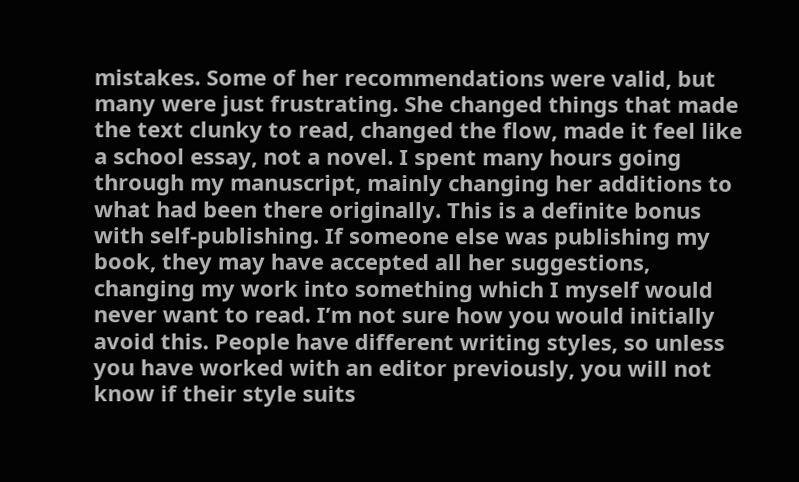mistakes. Some of her recommendations were valid, but many were just frustrating. She changed things that made the text clunky to read, changed the flow, made it feel like a school essay, not a novel. I spent many hours going through my manuscript, mainly changing her additions to what had been there originally. This is a definite bonus with self-publishing. If someone else was publishing my book, they may have accepted all her suggestions, changing my work into something which I myself would never want to read. I’m not sure how you would initially avoid this. People have different writing styles, so unless you have worked with an editor previously, you will not know if their style suits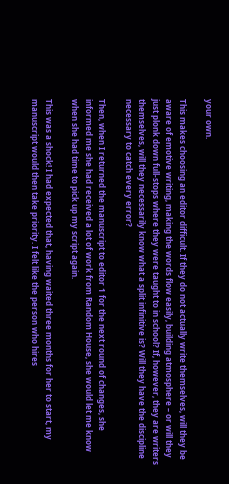your own.

This makes choosing an editor difficult. If they do not actually write themselves, will they be aware of emotive writing, making the words flow easily, building atmosphere – or will they just plonk down full-stops where they were taught to in school? If, however, they are writers themselves, will they necessarily know what a split infinitive is? Will they have the discipline necessary to catch every error?

Then, when I returned the manuscript to editor 1 for the next round of changes, she informed me she had received a lot of work from Random House, she would let me know when she had time to pick up my script again.

This was a shock! I had expected that, having waited three months for her to start, my manuscript would then take priority. I felt like the person who hires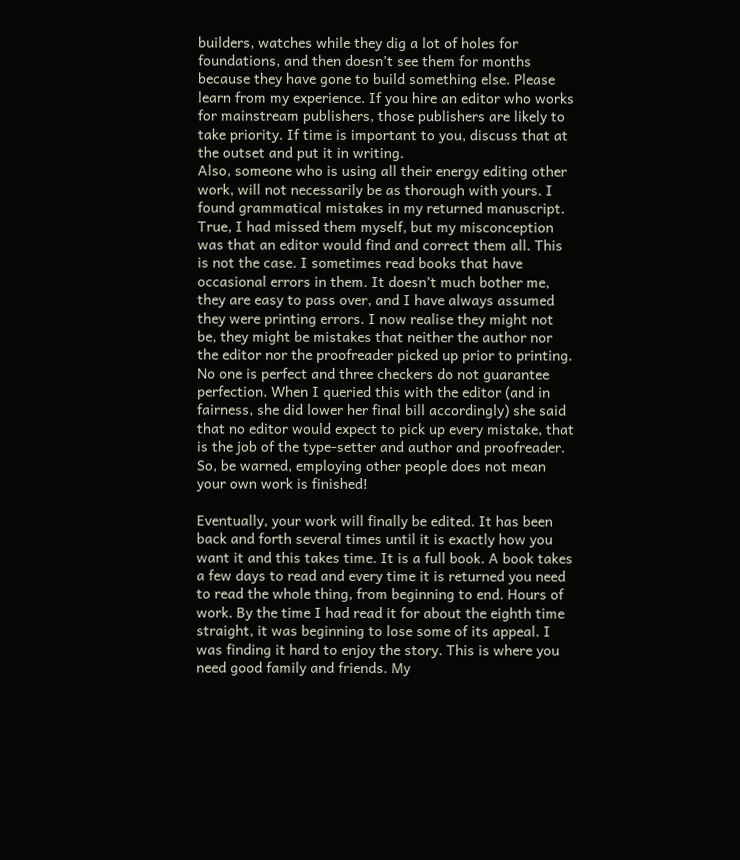builders, watches while they dig a lot of holes for foundations, and then doesn’t see them for months because they have gone to build something else. Please learn from my experience. If you hire an editor who works for mainstream publishers, those publishers are likely to take priority. If time is important to you, discuss that at the outset and put it in writing.
Also, someone who is using all their energy editing other work, will not necessarily be as thorough with yours. I found grammatical mistakes in my returned manuscript. True, I had missed them myself, but my misconception was that an editor would find and correct them all. This is not the case. I sometimes read books that have occasional errors in them. It doesn’t much bother me, they are easy to pass over, and I have always assumed they were printing errors. I now realise they might not be, they might be mistakes that neither the author nor the editor nor the proofreader picked up prior to printing. No one is perfect and three checkers do not guarantee perfection. When I queried this with the editor (and in fairness, she did lower her final bill accordingly) she said that no editor would expect to pick up every mistake, that is the job of the type-setter and author and proofreader. So, be warned, employing other people does not mean your own work is finished!

Eventually, your work will finally be edited. It has been back and forth several times until it is exactly how you want it and this takes time. It is a full book. A book takes a few days to read and every time it is returned you need to read the whole thing, from beginning to end. Hours of work. By the time I had read it for about the eighth time straight, it was beginning to lose some of its appeal. I was finding it hard to enjoy the story. This is where you need good family and friends. My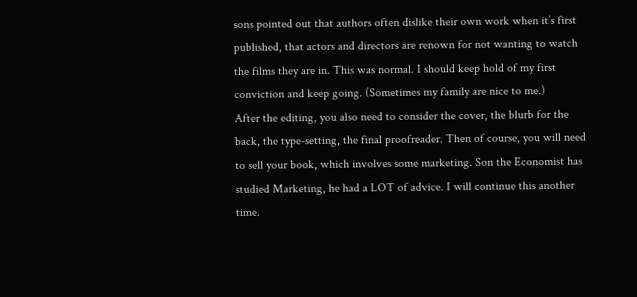sons pointed out that authors often dislike their own work when it’s first published, that actors and directors are renown for not wanting to watch the films they are in. This was normal. I should keep hold of my first conviction and keep going. (Sometimes my family are nice to me.)
After the editing, you also need to consider the cover, the blurb for the back, the type-setting, the final proofreader. Then of course, you will need to sell your book, which involves some marketing. Son the Economist has studied Marketing, he had a LOT of advice. I will continue this another time.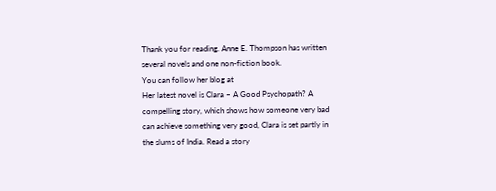Thank you for reading. Anne E. Thompson has written several novels and one non-fiction book.
You can follow her blog at
Her latest novel is Clara – A Good Psychopath? A compelling story, which shows how someone very bad can achieve something very good, Clara is set partly in the slums of India. Read a story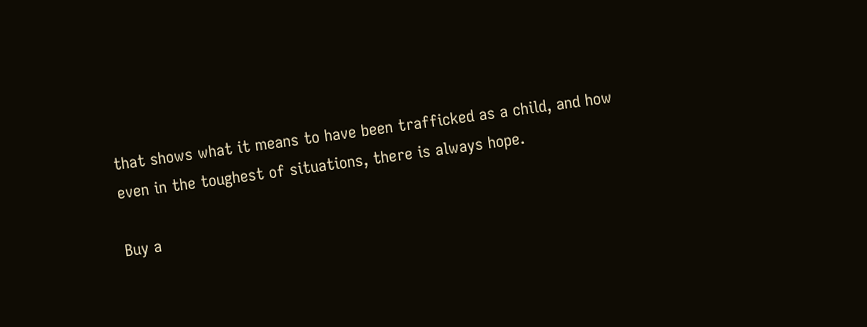that shows what it means to have been trafficked as a child, and how even in the toughest of situations, there is always hope.

Buy a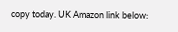copy today. UK Amazon link below: